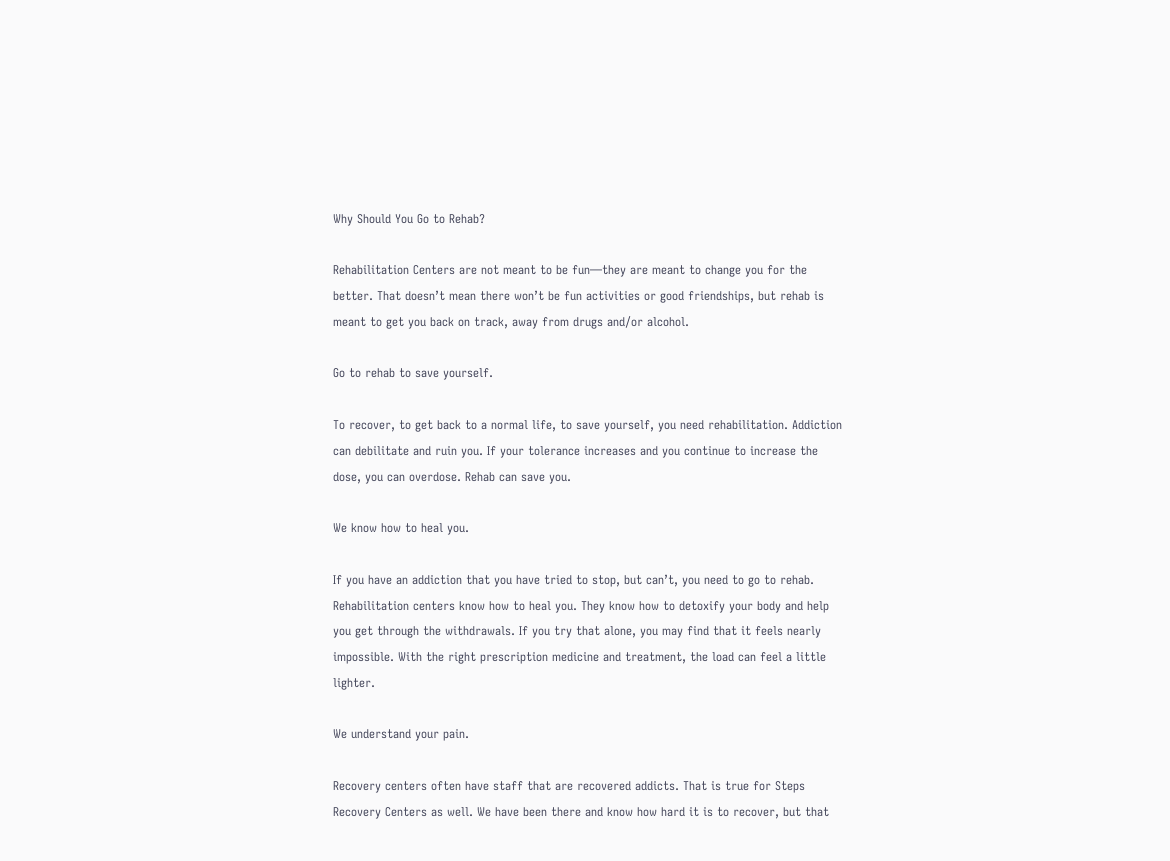Why Should You Go to Rehab?

Rehabilitation Centers are not meant to be fun—they are meant to change you for the better. That doesn’t mean there won’t be fun activities or good friendships, but rehab is meant to get you back on track, away from drugs and/or alcohol.

Go to rehab to save yourself.

To recover, to get back to a normal life, to save yourself, you need rehabilitation. Addiction can debilitate and ruin you. If your tolerance increases and you continue to increase the dose, you can overdose. Rehab can save you.

We know how to heal you.

If you have an addiction that you have tried to stop, but can’t, you need to go to rehab. Rehabilitation centers know how to heal you. They know how to detoxify your body and help you get through the withdrawals. If you try that alone, you may find that it feels nearly impossible. With the right prescription medicine and treatment, the load can feel a little lighter.

We understand your pain.

Recovery centers often have staff that are recovered addicts. That is true for Steps Recovery Centers as well. We have been there and know how hard it is to recover, but that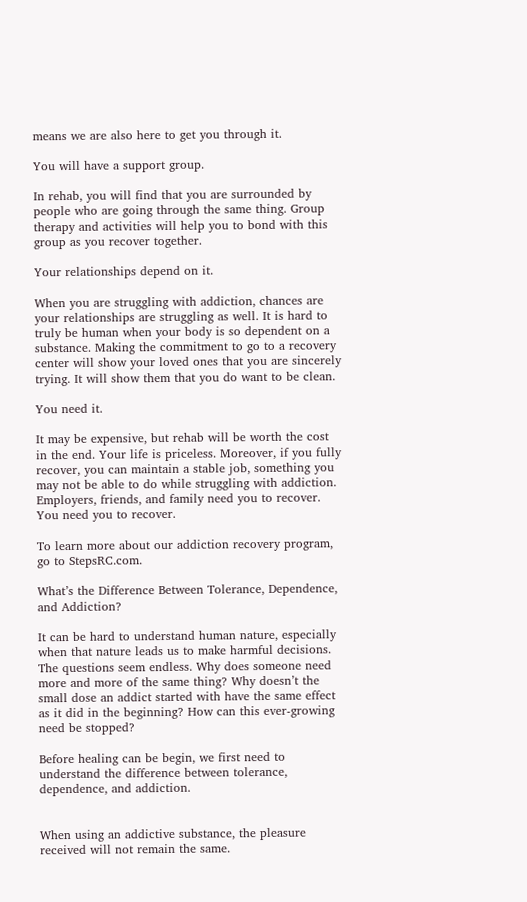means we are also here to get you through it.

You will have a support group.

In rehab, you will find that you are surrounded by people who are going through the same thing. Group therapy and activities will help you to bond with this group as you recover together.

Your relationships depend on it.

When you are struggling with addiction, chances are your relationships are struggling as well. It is hard to truly be human when your body is so dependent on a substance. Making the commitment to go to a recovery center will show your loved ones that you are sincerely trying. It will show them that you do want to be clean.

You need it.

It may be expensive, but rehab will be worth the cost in the end. Your life is priceless. Moreover, if you fully recover, you can maintain a stable job, something you may not be able to do while struggling with addiction. Employers, friends, and family need you to recover. You need you to recover.

To learn more about our addiction recovery program, go to StepsRC.com.

What’s the Difference Between Tolerance, Dependence, and Addiction?

It can be hard to understand human nature, especially when that nature leads us to make harmful decisions. The questions seem endless. Why does someone need more and more of the same thing? Why doesn’t the small dose an addict started with have the same effect as it did in the beginning? How can this ever-growing need be stopped?

Before healing can be begin, we first need to understand the difference between tolerance, dependence, and addiction.


When using an addictive substance, the pleasure received will not remain the same.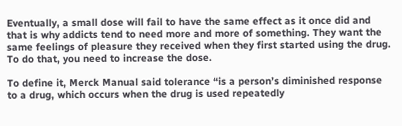Eventually, a small dose will fail to have the same effect as it once did and that is why addicts tend to need more and more of something. They want the same feelings of pleasure they received when they first started using the drug. To do that, you need to increase the dose.

To define it, Merck Manual said tolerance “is a person’s diminished response to a drug, which occurs when the drug is used repeatedly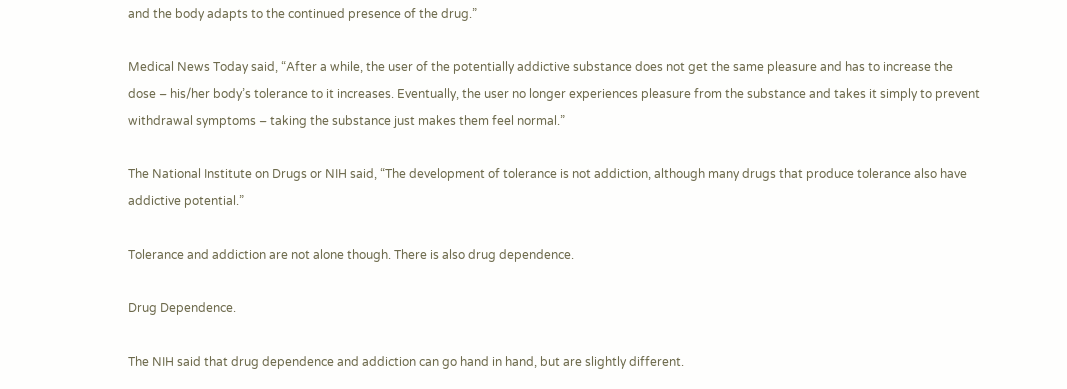and the body adapts to the continued presence of the drug.”

Medical News Today said, “After a while, the user of the potentially addictive substance does not get the same pleasure and has to increase the dose – his/her body’s tolerance to it increases. Eventually, the user no longer experiences pleasure from the substance and takes it simply to prevent withdrawal symptoms – taking the substance just makes them feel normal.”

The National Institute on Drugs or NIH said, “The development of tolerance is not addiction, although many drugs that produce tolerance also have addictive potential.”

Tolerance and addiction are not alone though. There is also drug dependence.

Drug Dependence.

The NIH said that drug dependence and addiction can go hand in hand, but are slightly different.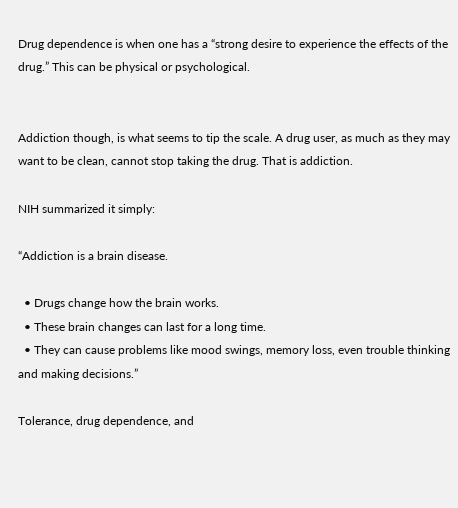Drug dependence is when one has a “strong desire to experience the effects of the drug.” This can be physical or psychological.


Addiction though, is what seems to tip the scale. A drug user, as much as they may want to be clean, cannot stop taking the drug. That is addiction.

NIH summarized it simply:

“Addiction is a brain disease.

  • Drugs change how the brain works.
  • These brain changes can last for a long time.
  • They can cause problems like mood swings, memory loss, even trouble thinking and making decisions.”

Tolerance, drug dependence, and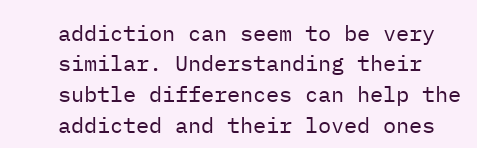addiction can seem to be very similar. Understanding their subtle differences can help the addicted and their loved ones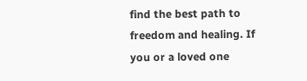find the best path to freedom and healing. If you or a loved one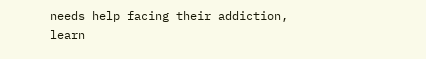needs help facing their addiction, learn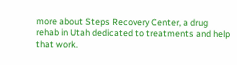more about Steps Recovery Center, a drug rehab in Utah dedicated to treatments and help that work.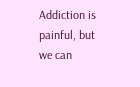Addiction is painful, but we can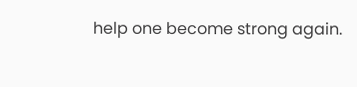help one become strong again.